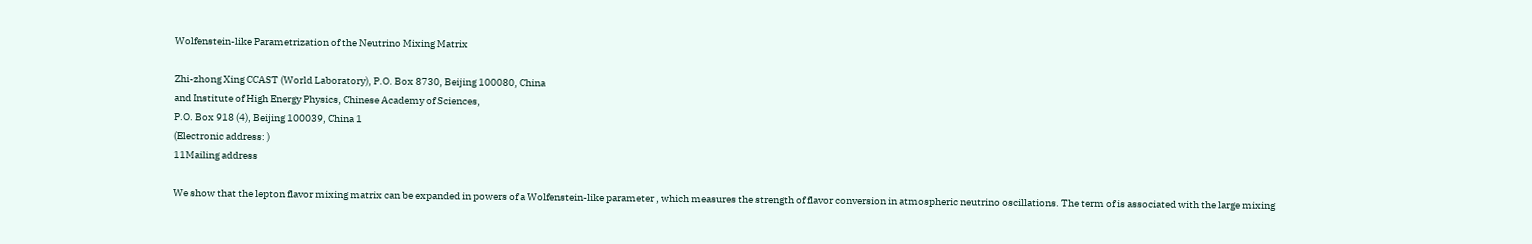Wolfenstein-like Parametrization of the Neutrino Mixing Matrix

Zhi-zhong Xing CCAST (World Laboratory), P.O. Box 8730, Beijing 100080, China
and Institute of High Energy Physics, Chinese Academy of Sciences,
P.O. Box 918 (4), Beijing 100039, China 1
(Electronic address: )
11Mailing address

We show that the lepton flavor mixing matrix can be expanded in powers of a Wolfenstein-like parameter , which measures the strength of flavor conversion in atmospheric neutrino oscillations. The term of is associated with the large mixing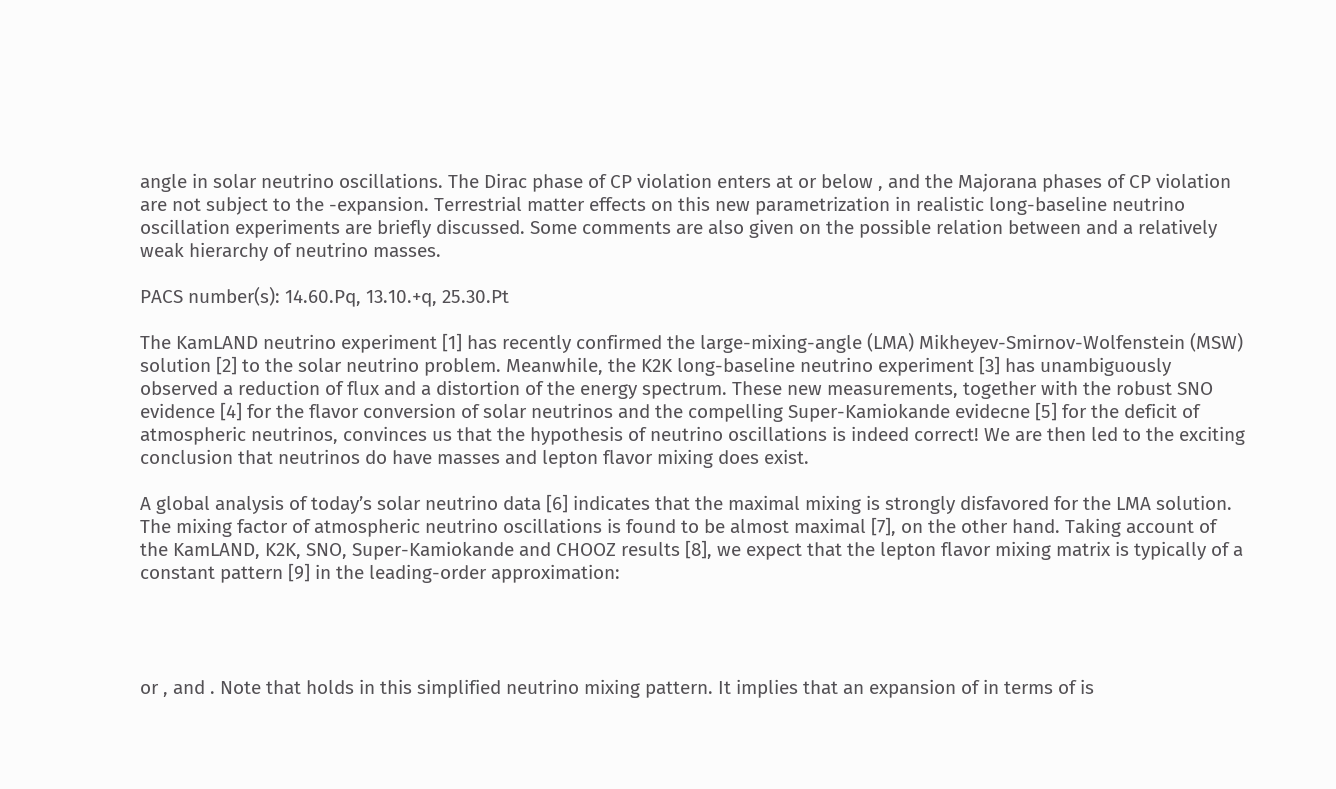angle in solar neutrino oscillations. The Dirac phase of CP violation enters at or below , and the Majorana phases of CP violation are not subject to the -expansion. Terrestrial matter effects on this new parametrization in realistic long-baseline neutrino oscillation experiments are briefly discussed. Some comments are also given on the possible relation between and a relatively weak hierarchy of neutrino masses.

PACS number(s): 14.60.Pq, 13.10.+q, 25.30.Pt

The KamLAND neutrino experiment [1] has recently confirmed the large-mixing-angle (LMA) Mikheyev-Smirnov-Wolfenstein (MSW) solution [2] to the solar neutrino problem. Meanwhile, the K2K long-baseline neutrino experiment [3] has unambiguously observed a reduction of flux and a distortion of the energy spectrum. These new measurements, together with the robust SNO evidence [4] for the flavor conversion of solar neutrinos and the compelling Super-Kamiokande evidecne [5] for the deficit of atmospheric neutrinos, convinces us that the hypothesis of neutrino oscillations is indeed correct! We are then led to the exciting conclusion that neutrinos do have masses and lepton flavor mixing does exist.

A global analysis of today’s solar neutrino data [6] indicates that the maximal mixing is strongly disfavored for the LMA solution. The mixing factor of atmospheric neutrino oscillations is found to be almost maximal [7], on the other hand. Taking account of the KamLAND, K2K, SNO, Super-Kamiokande and CHOOZ results [8], we expect that the lepton flavor mixing matrix is typically of a constant pattern [9] in the leading-order approximation:




or , and . Note that holds in this simplified neutrino mixing pattern. It implies that an expansion of in terms of is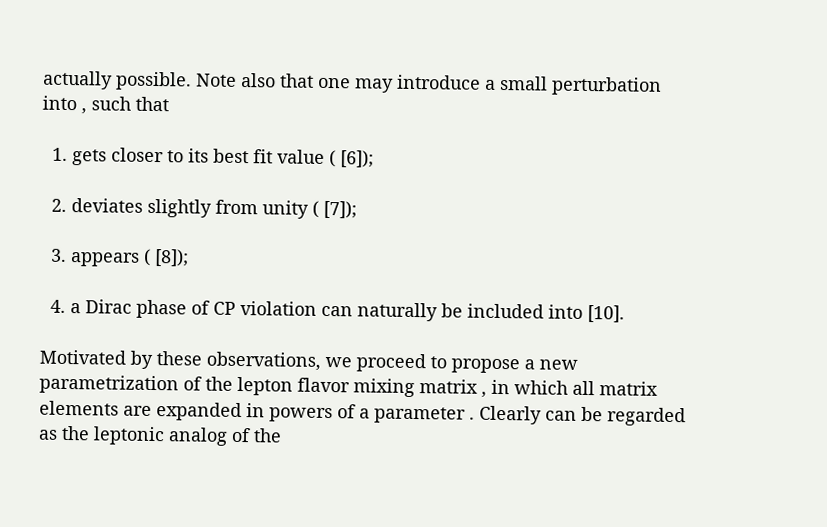actually possible. Note also that one may introduce a small perturbation into , such that

  1. gets closer to its best fit value ( [6]);

  2. deviates slightly from unity ( [7]);

  3. appears ( [8]);

  4. a Dirac phase of CP violation can naturally be included into [10].

Motivated by these observations, we proceed to propose a new parametrization of the lepton flavor mixing matrix , in which all matrix elements are expanded in powers of a parameter . Clearly can be regarded as the leptonic analog of the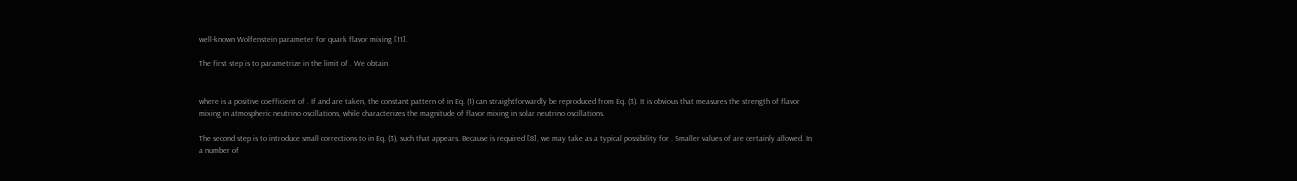well-known Wolfenstein parameter for quark flavor mixing [11].

The first step is to parametrize in the limit of . We obtain


where is a positive coefficient of . If and are taken, the constant pattern of in Eq. (1) can straightforwardly be reproduced from Eq. (3). It is obvious that measures the strength of flavor mixing in atmospheric neutrino oscillations, while characterizes the magnitude of flavor mixing in solar neutrino oscillations.

The second step is to introduce small corrections to in Eq. (3), such that appears. Because is required [8], we may take as a typical possibility for . Smaller values of are certainly allowed. In a number of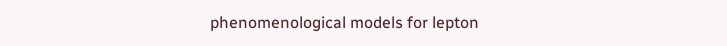phenomenological models for lepton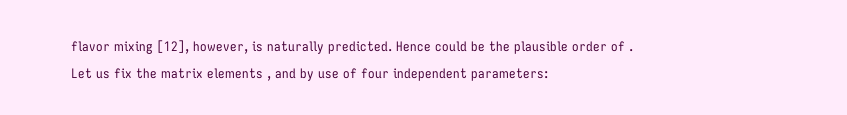flavor mixing [12], however, is naturally predicted. Hence could be the plausible order of . Let us fix the matrix elements , and by use of four independent parameters: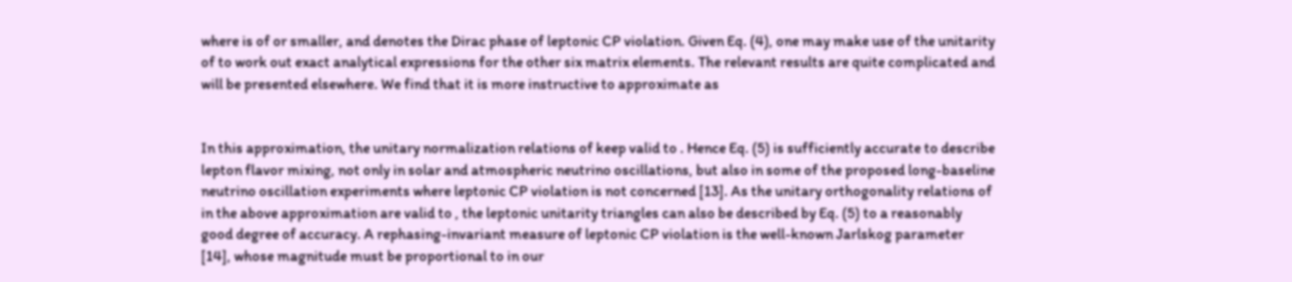where is of or smaller, and denotes the Dirac phase of leptonic CP violation. Given Eq. (4), one may make use of the unitarity of to work out exact analytical expressions for the other six matrix elements. The relevant results are quite complicated and will be presented elsewhere. We find that it is more instructive to approximate as


In this approximation, the unitary normalization relations of keep valid to . Hence Eq. (5) is sufficiently accurate to describe lepton flavor mixing, not only in solar and atmospheric neutrino oscillations, but also in some of the proposed long-baseline neutrino oscillation experiments where leptonic CP violation is not concerned [13]. As the unitary orthogonality relations of in the above approximation are valid to , the leptonic unitarity triangles can also be described by Eq. (5) to a reasonably good degree of accuracy. A rephasing-invariant measure of leptonic CP violation is the well-known Jarlskog parameter [14], whose magnitude must be proportional to in our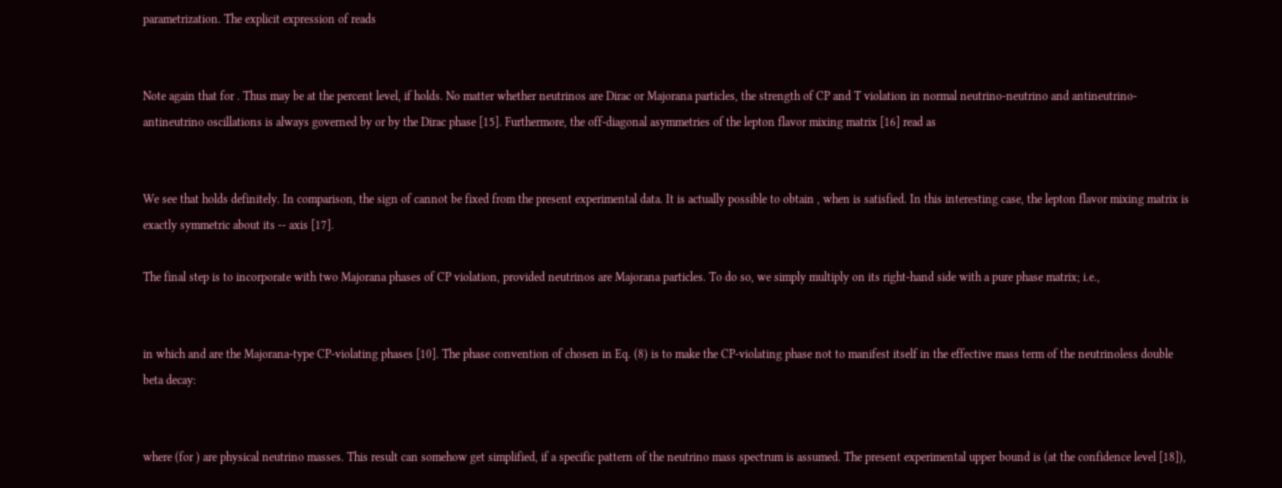parametrization. The explicit expression of reads


Note again that for . Thus may be at the percent level, if holds. No matter whether neutrinos are Dirac or Majorana particles, the strength of CP and T violation in normal neutrino-neutrino and antineutrino-antineutrino oscillations is always governed by or by the Dirac phase [15]. Furthermore, the off-diagonal asymmetries of the lepton flavor mixing matrix [16] read as


We see that holds definitely. In comparison, the sign of cannot be fixed from the present experimental data. It is actually possible to obtain , when is satisfied. In this interesting case, the lepton flavor mixing matrix is exactly symmetric about its -- axis [17].

The final step is to incorporate with two Majorana phases of CP violation, provided neutrinos are Majorana particles. To do so, we simply multiply on its right-hand side with a pure phase matrix; i.e.,


in which and are the Majorana-type CP-violating phases [10]. The phase convention of chosen in Eq. (8) is to make the CP-violating phase not to manifest itself in the effective mass term of the neutrinoless double beta decay:


where (for ) are physical neutrino masses. This result can somehow get simplified, if a specific pattern of the neutrino mass spectrum is assumed. The present experimental upper bound is (at the confidence level [18]),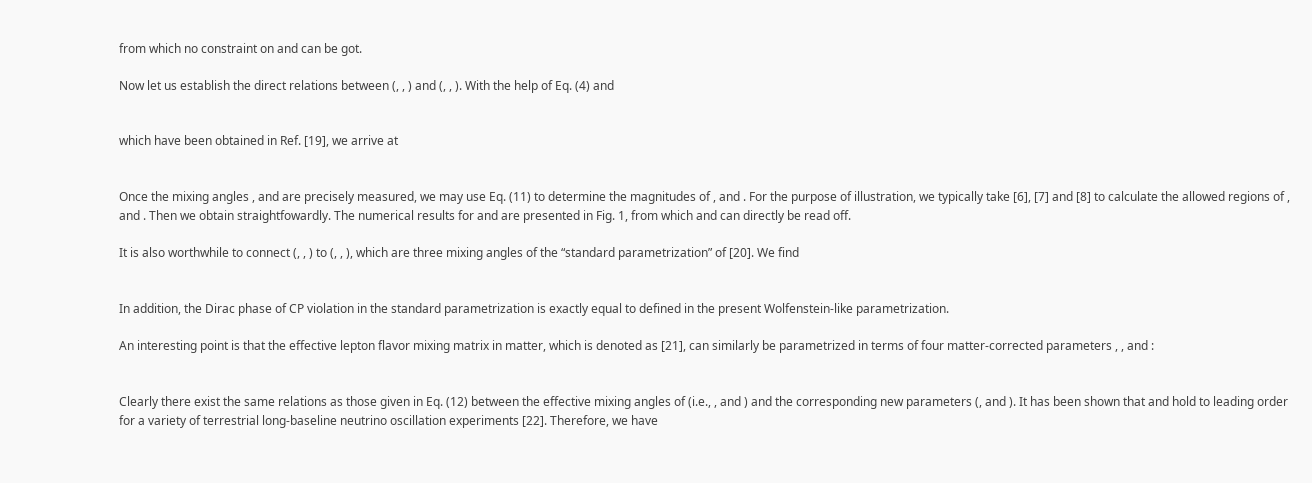from which no constraint on and can be got.

Now let us establish the direct relations between (, , ) and (, , ). With the help of Eq. (4) and


which have been obtained in Ref. [19], we arrive at


Once the mixing angles , and are precisely measured, we may use Eq. (11) to determine the magnitudes of , and . For the purpose of illustration, we typically take [6], [7] and [8] to calculate the allowed regions of , and . Then we obtain straightfowardly. The numerical results for and are presented in Fig. 1, from which and can directly be read off.

It is also worthwhile to connect (, , ) to (, , ), which are three mixing angles of the “standard parametrization” of [20]. We find


In addition, the Dirac phase of CP violation in the standard parametrization is exactly equal to defined in the present Wolfenstein-like parametrization.

An interesting point is that the effective lepton flavor mixing matrix in matter, which is denoted as [21], can similarly be parametrized in terms of four matter-corrected parameters , , and :


Clearly there exist the same relations as those given in Eq. (12) between the effective mixing angles of (i.e., , and ) and the corresponding new parameters (, and ). It has been shown that and hold to leading order for a variety of terrestrial long-baseline neutrino oscillation experiments [22]. Therefore, we have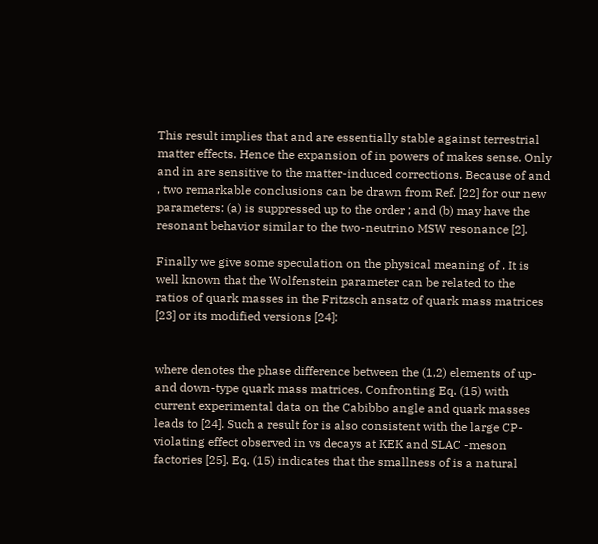This result implies that and are essentially stable against terrestrial matter effects. Hence the expansion of in powers of makes sense. Only and in are sensitive to the matter-induced corrections. Because of and , two remarkable conclusions can be drawn from Ref. [22] for our new parameters: (a) is suppressed up to the order ; and (b) may have the resonant behavior similar to the two-neutrino MSW resonance [2].

Finally we give some speculation on the physical meaning of . It is well known that the Wolfenstein parameter can be related to the ratios of quark masses in the Fritzsch ansatz of quark mass matrices [23] or its modified versions [24]:


where denotes the phase difference between the (1,2) elements of up- and down-type quark mass matrices. Confronting Eq. (15) with current experimental data on the Cabibbo angle and quark masses leads to [24]. Such a result for is also consistent with the large CP-violating effect observed in vs decays at KEK and SLAC -meson factories [25]. Eq. (15) indicates that the smallness of is a natural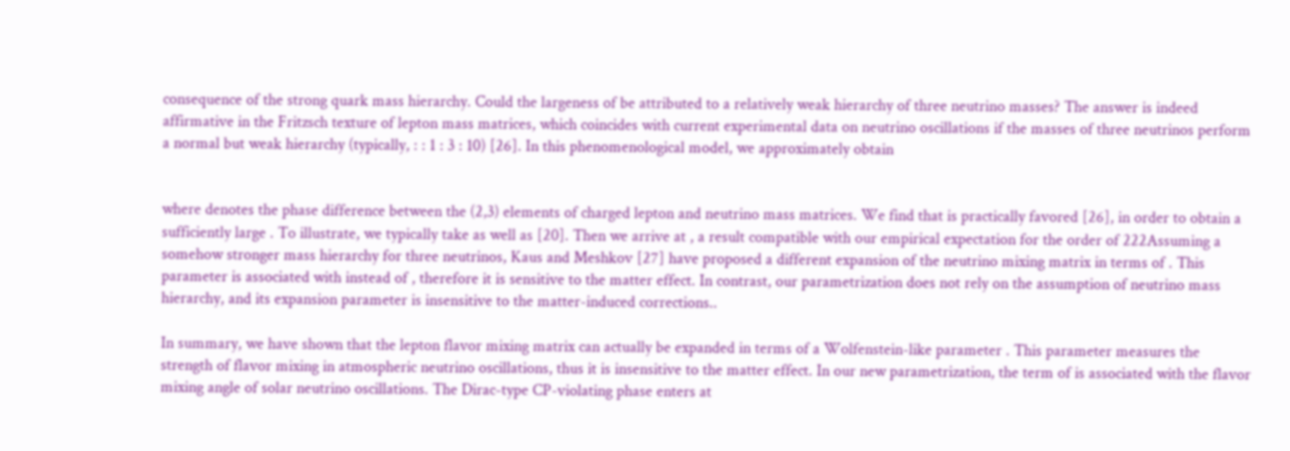consequence of the strong quark mass hierarchy. Could the largeness of be attributed to a relatively weak hierarchy of three neutrino masses? The answer is indeed affirmative in the Fritzsch texture of lepton mass matrices, which coincides with current experimental data on neutrino oscillations if the masses of three neutrinos perform a normal but weak hierarchy (typically, : : 1 : 3 : 10) [26]. In this phenomenological model, we approximately obtain


where denotes the phase difference between the (2,3) elements of charged lepton and neutrino mass matrices. We find that is practically favored [26], in order to obtain a sufficiently large . To illustrate, we typically take as well as [20]. Then we arrive at , a result compatible with our empirical expectation for the order of 222Assuming a somehow stronger mass hierarchy for three neutrinos, Kaus and Meshkov [27] have proposed a different expansion of the neutrino mixing matrix in terms of . This parameter is associated with instead of , therefore it is sensitive to the matter effect. In contrast, our parametrization does not rely on the assumption of neutrino mass hierarchy, and its expansion parameter is insensitive to the matter-induced corrections..

In summary, we have shown that the lepton flavor mixing matrix can actually be expanded in terms of a Wolfenstein-like parameter . This parameter measures the strength of flavor mixing in atmospheric neutrino oscillations, thus it is insensitive to the matter effect. In our new parametrization, the term of is associated with the flavor mixing angle of solar neutrino oscillations. The Dirac-type CP-violating phase enters at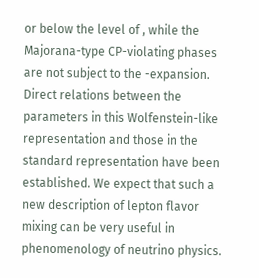or below the level of , while the Majorana-type CP-violating phases are not subject to the -expansion. Direct relations between the parameters in this Wolfenstein-like representation and those in the standard representation have been established. We expect that such a new description of lepton flavor mixing can be very useful in phenomenology of neutrino physics.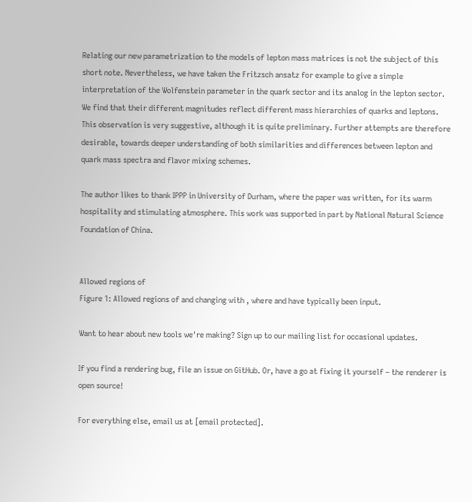Relating our new parametrization to the models of lepton mass matrices is not the subject of this short note. Nevertheless, we have taken the Fritzsch ansatz for example to give a simple interpretation of the Wolfenstein parameter in the quark sector and its analog in the lepton sector. We find that their different magnitudes reflect different mass hierarchies of quarks and leptons. This observation is very suggestive, although it is quite preliminary. Further attempts are therefore desirable, towards deeper understanding of both similarities and differences between lepton and quark mass spectra and flavor mixing schemes.

The author likes to thank IPPP in University of Durham, where the paper was written, for its warm hospitality and stimulating atmosphere. This work was supported in part by National Natural Science Foundation of China.


Allowed regions of
Figure 1: Allowed regions of and changing with , where and have typically been input.

Want to hear about new tools we're making? Sign up to our mailing list for occasional updates.

If you find a rendering bug, file an issue on GitHub. Or, have a go at fixing it yourself – the renderer is open source!

For everything else, email us at [email protected].